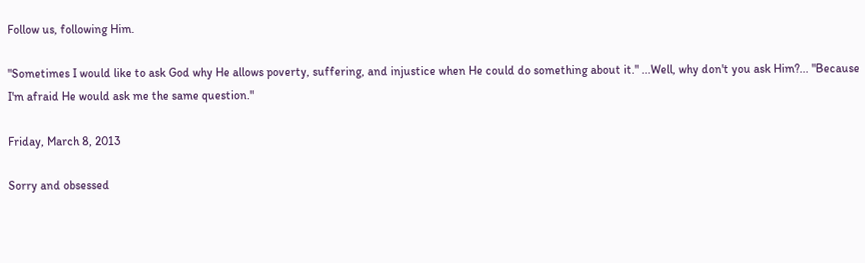Follow us, following Him.

"Sometimes I would like to ask God why He allows poverty, suffering, and injustice when He could do something about it." ...Well, why don't you ask Him?... "Because I'm afraid He would ask me the same question."

Friday, March 8, 2013

Sorry and obsessed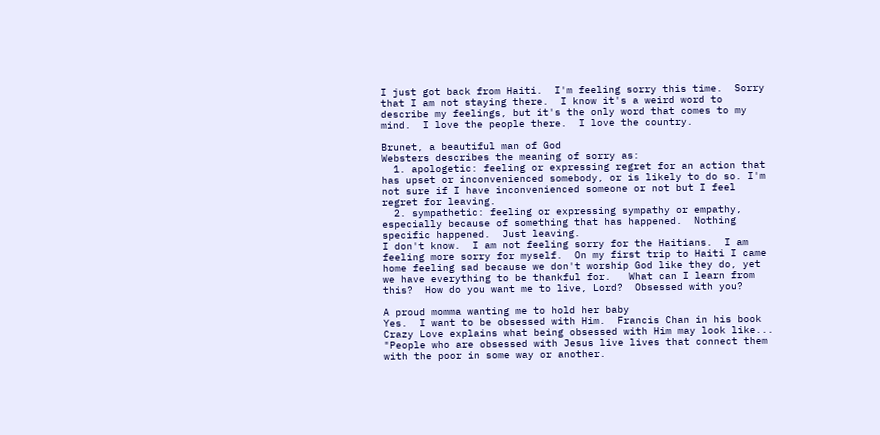I just got back from Haiti.  I'm feeling sorry this time.  Sorry that I am not staying there.  I know it's a weird word to describe my feelings, but it's the only word that comes to my mind.  I love the people there.  I love the country.

Brunet, a beautiful man of God
Websters describes the meaning of sorry as:
  1. apologetic: feeling or expressing regret for an action that has upset or inconvenienced somebody, or is likely to do so. I'm not sure if I have inconvenienced someone or not but I feel regret for leaving.
  2. sympathetic: feeling or expressing sympathy or empathy, especially because of something that has happened.  Nothing specific happened.  Just leaving.
I don't know.  I am not feeling sorry for the Haitians.  I am feeling more sorry for myself.  On my first trip to Haiti I came home feeling sad because we don't worship God like they do, yet we have everything to be thankful for.   What can I learn from this?  How do you want me to live, Lord?  Obsessed with you?

A proud momma wanting me to hold her baby
Yes.  I want to be obsessed with Him.  Francis Chan in his book Crazy Love explains what being obsessed with Him may look like...
"People who are obsessed with Jesus live lives that connect them with the poor in some way or another.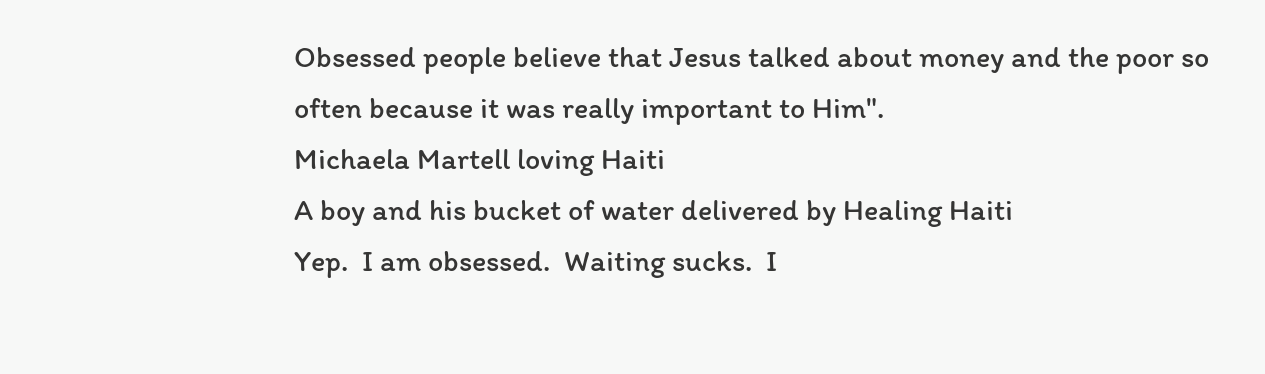Obsessed people believe that Jesus talked about money and the poor so often because it was really important to Him".
Michaela Martell loving Haiti
A boy and his bucket of water delivered by Healing Haiti
Yep.  I am obsessed.  Waiting sucks.  I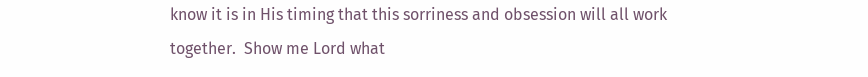know it is in His timing that this sorriness and obsession will all work together.  Show me Lord what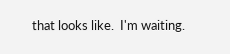that looks like.  I'm waiting.